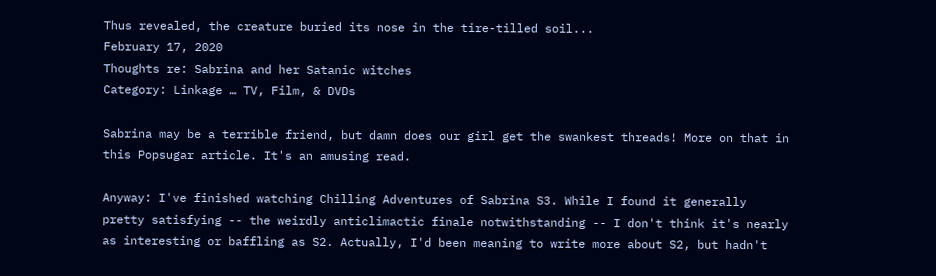Thus revealed, the creature buried its nose in the tire-tilled soil...
February 17, 2020
Thoughts re: Sabrina and her Satanic witches
Category: Linkage … TV, Film, & DVDs

Sabrina may be a terrible friend, but damn does our girl get the swankest threads! More on that in this Popsugar article. It's an amusing read.

Anyway: I've finished watching Chilling Adventures of Sabrina S3. While I found it generally pretty satisfying -- the weirdly anticlimactic finale notwithstanding -- I don't think it's nearly as interesting or baffling as S2. Actually, I'd been meaning to write more about S2, but hadn't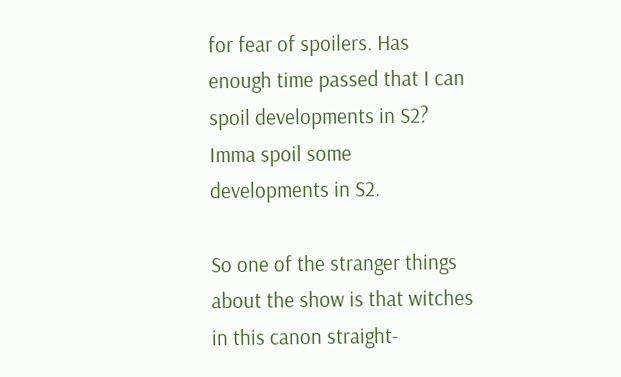for fear of spoilers. Has enough time passed that I can spoil developments in S2? Imma spoil some developments in S2.

So one of the stranger things about the show is that witches in this canon straight-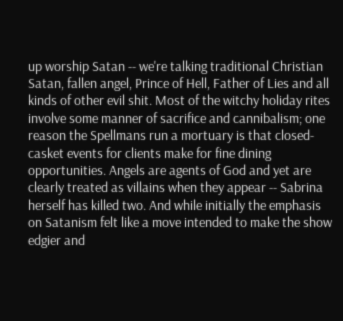up worship Satan -- we're talking traditional Christian Satan, fallen angel, Prince of Hell, Father of Lies and all kinds of other evil shit. Most of the witchy holiday rites involve some manner of sacrifice and cannibalism; one reason the Spellmans run a mortuary is that closed-casket events for clients make for fine dining opportunities. Angels are agents of God and yet are clearly treated as villains when they appear -- Sabrina herself has killed two. And while initially the emphasis on Satanism felt like a move intended to make the show edgier and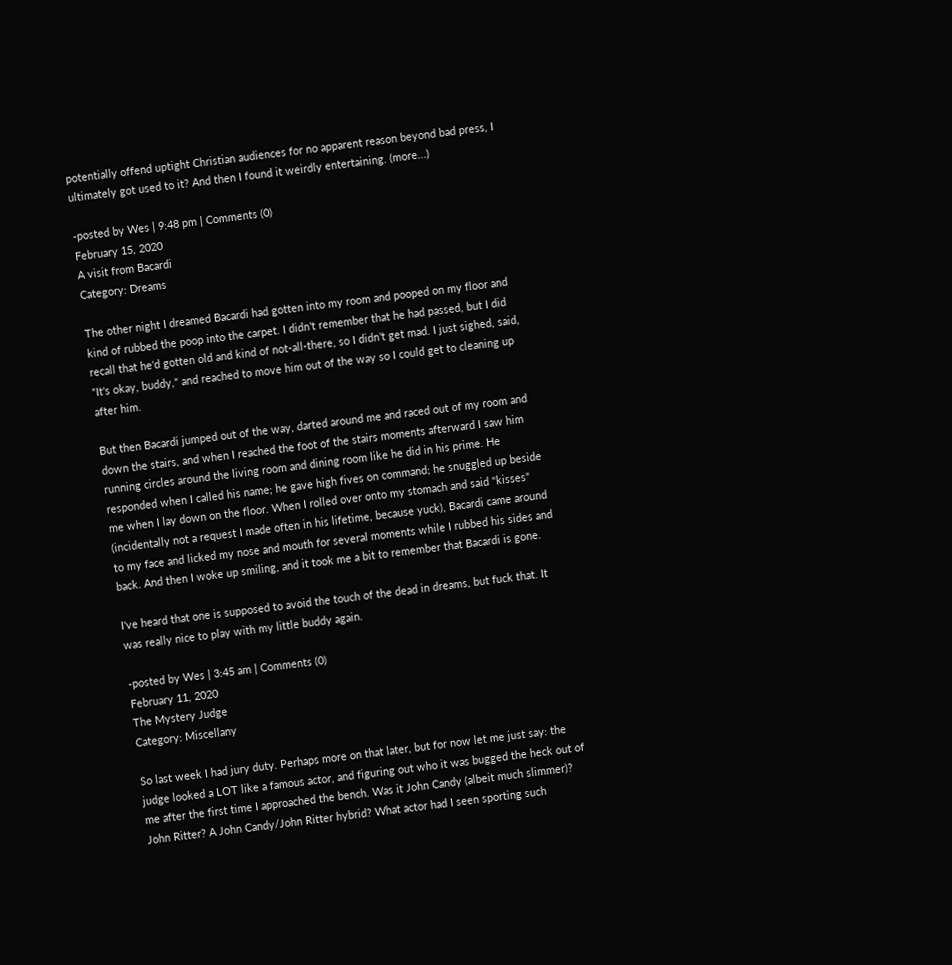potentially offend uptight Christian audiences for no apparent reason beyond bad press, I ultimately got used to it? And then I found it weirdly entertaining. (more...)

-posted by Wes | 9:48 pm | Comments (0)
February 15, 2020
A visit from Bacardi
Category: Dreams

The other night I dreamed Bacardi had gotten into my room and pooped on my floor and kind of rubbed the poop into the carpet. I didn't remember that he had passed, but I did recall that he'd gotten old and kind of not-all-there, so I didn't get mad. I just sighed, said, "It's okay, buddy," and reached to move him out of the way so I could get to cleaning up after him.

But then Bacardi jumped out of the way, darted around me and raced out of my room and down the stairs, and when I reached the foot of the stairs moments afterward I saw him running circles around the living room and dining room like he did in his prime. He responded when I called his name; he gave high fives on command; he snuggled up beside me when I lay down on the floor. When I rolled over onto my stomach and said "kisses" (incidentally not a request I made often in his lifetime, because yuck), Bacardi came around to my face and licked my nose and mouth for several moments while I rubbed his sides and back. And then I woke up smiling, and it took me a bit to remember that Bacardi is gone.

I've heard that one is supposed to avoid the touch of the dead in dreams, but fuck that. It was really nice to play with my little buddy again.

-posted by Wes | 3:45 am | Comments (0)
February 11, 2020
The Mystery Judge
Category: Miscellany

So last week I had jury duty. Perhaps more on that later, but for now let me just say: the judge looked a LOT like a famous actor, and figuring out who it was bugged the heck out of me after the first time I approached the bench. Was it John Candy (albeit much slimmer)? John Ritter? A John Candy/John Ritter hybrid? What actor had I seen sporting such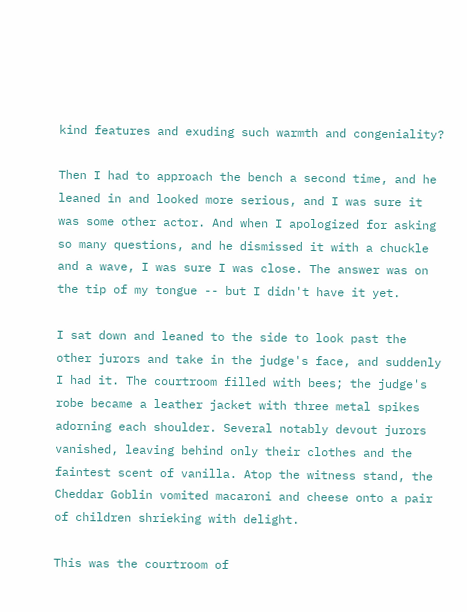kind features and exuding such warmth and congeniality?

Then I had to approach the bench a second time, and he leaned in and looked more serious, and I was sure it was some other actor. And when I apologized for asking so many questions, and he dismissed it with a chuckle and a wave, I was sure I was close. The answer was on the tip of my tongue -- but I didn't have it yet.

I sat down and leaned to the side to look past the other jurors and take in the judge's face, and suddenly I had it. The courtroom filled with bees; the judge's robe became a leather jacket with three metal spikes adorning each shoulder. Several notably devout jurors vanished, leaving behind only their clothes and the faintest scent of vanilla. Atop the witness stand, the Cheddar Goblin vomited macaroni and cheese onto a pair of children shrieking with delight.

This was the courtroom of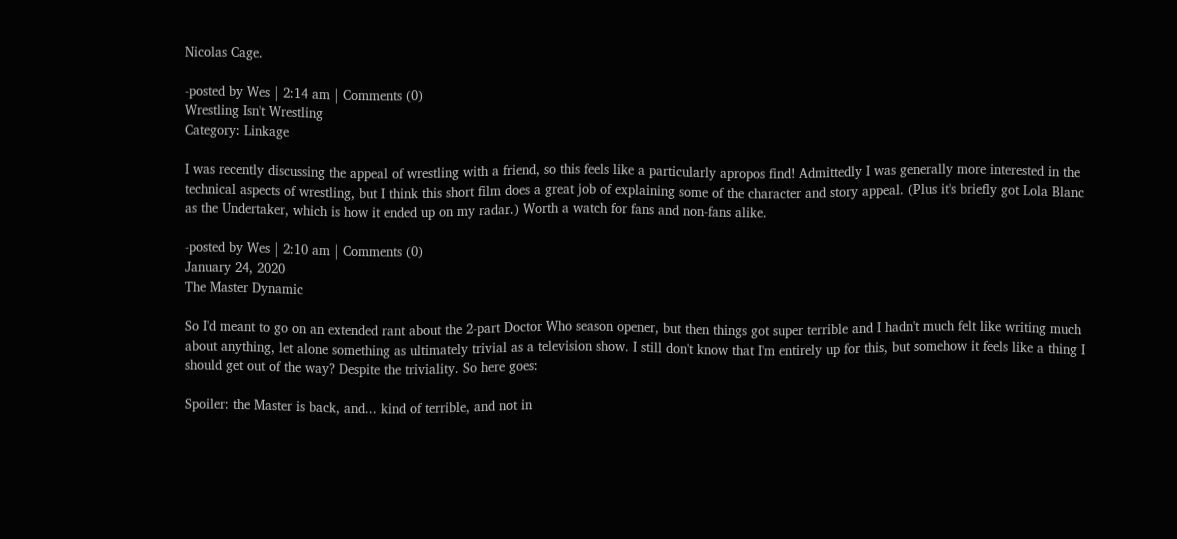Nicolas Cage.

-posted by Wes | 2:14 am | Comments (0)
Wrestling Isn't Wrestling
Category: Linkage

I was recently discussing the appeal of wrestling with a friend, so this feels like a particularly apropos find! Admittedly I was generally more interested in the technical aspects of wrestling, but I think this short film does a great job of explaining some of the character and story appeal. (Plus it's briefly got Lola Blanc as the Undertaker, which is how it ended up on my radar.) Worth a watch for fans and non-fans alike.

-posted by Wes | 2:10 am | Comments (0)
January 24, 2020
The Master Dynamic

So I'd meant to go on an extended rant about the 2-part Doctor Who season opener, but then things got super terrible and I hadn't much felt like writing much about anything, let alone something as ultimately trivial as a television show. I still don't know that I'm entirely up for this, but somehow it feels like a thing I should get out of the way? Despite the triviality. So here goes:

Spoiler: the Master is back, and... kind of terrible, and not in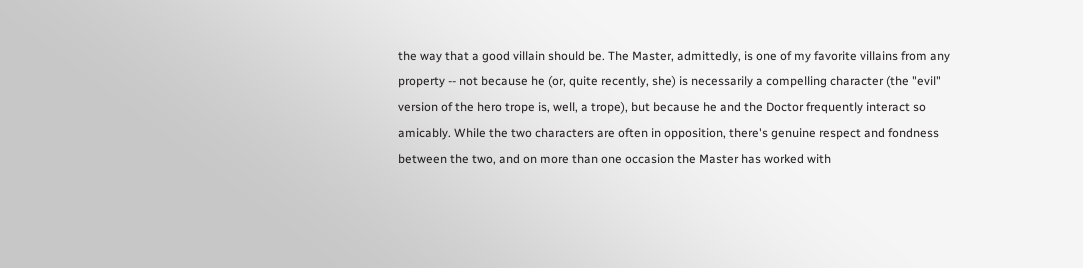the way that a good villain should be. The Master, admittedly, is one of my favorite villains from any property -- not because he (or, quite recently, she) is necessarily a compelling character (the "evil" version of the hero trope is, well, a trope), but because he and the Doctor frequently interact so amicably. While the two characters are often in opposition, there's genuine respect and fondness between the two, and on more than one occasion the Master has worked with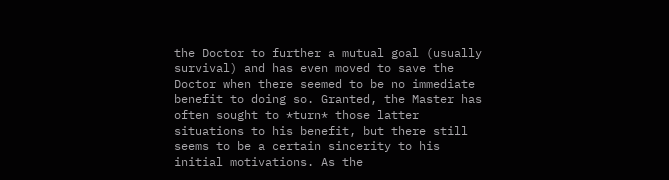the Doctor to further a mutual goal (usually survival) and has even moved to save the Doctor when there seemed to be no immediate benefit to doing so. Granted, the Master has often sought to *turn* those latter situations to his benefit, but there still seems to be a certain sincerity to his initial motivations. As the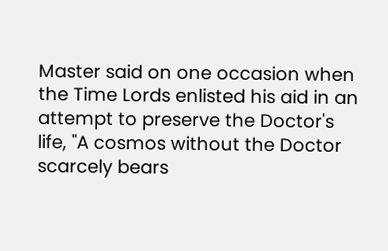Master said on one occasion when the Time Lords enlisted his aid in an attempt to preserve the Doctor's life, "A cosmos without the Doctor scarcely bears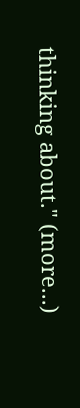thinking about." (more...)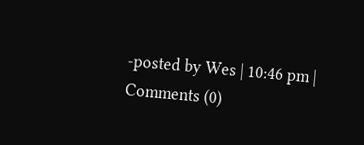-posted by Wes | 10:46 pm | Comments (0)